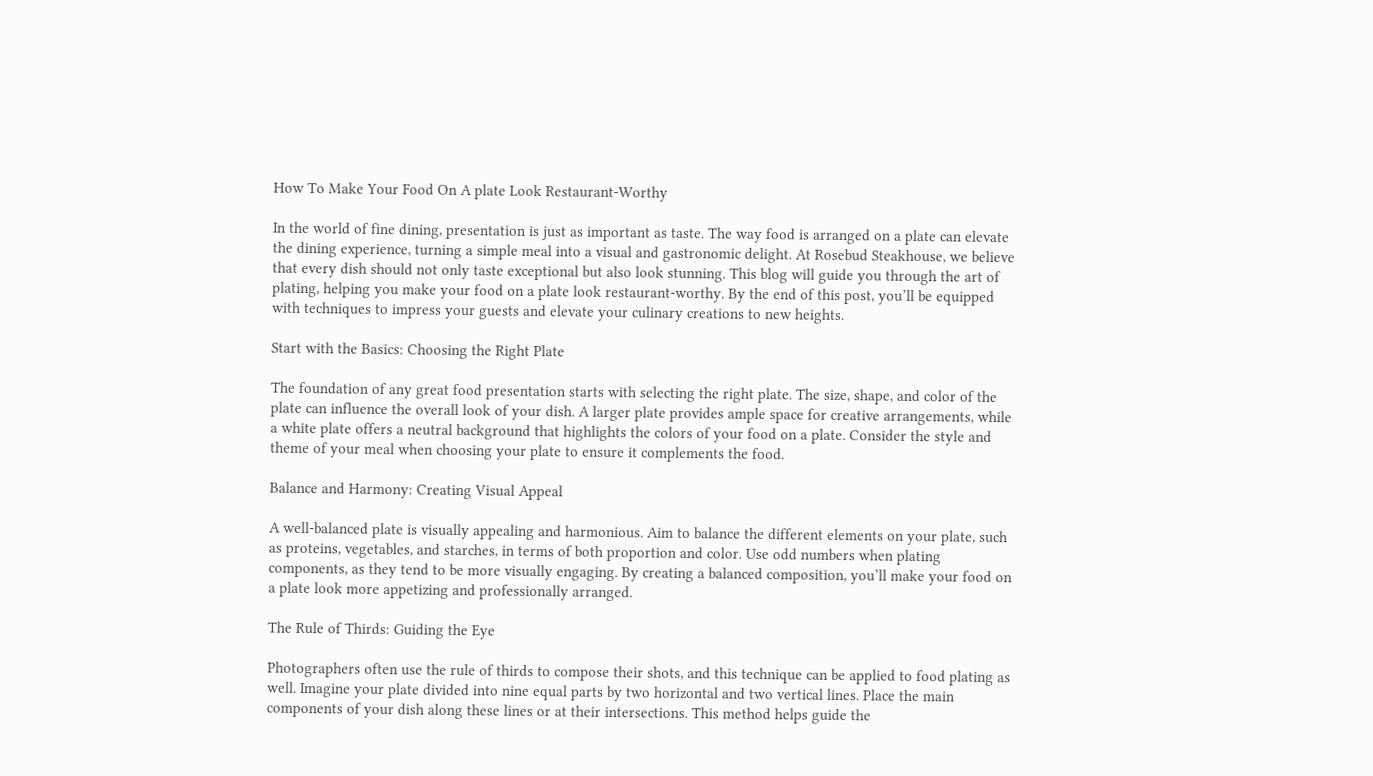How To Make Your Food On A plate Look Restaurant-Worthy

In the world of fine dining, presentation is just as important as taste. The way food is arranged on a plate can elevate the dining experience, turning a simple meal into a visual and gastronomic delight. At Rosebud Steakhouse, we believe that every dish should not only taste exceptional but also look stunning. This blog will guide you through the art of plating, helping you make your food on a plate look restaurant-worthy. By the end of this post, you’ll be equipped with techniques to impress your guests and elevate your culinary creations to new heights.

Start with the Basics: Choosing the Right Plate

The foundation of any great food presentation starts with selecting the right plate. The size, shape, and color of the plate can influence the overall look of your dish. A larger plate provides ample space for creative arrangements, while a white plate offers a neutral background that highlights the colors of your food on a plate. Consider the style and theme of your meal when choosing your plate to ensure it complements the food.

Balance and Harmony: Creating Visual Appeal

A well-balanced plate is visually appealing and harmonious. Aim to balance the different elements on your plate, such as proteins, vegetables, and starches, in terms of both proportion and color. Use odd numbers when plating components, as they tend to be more visually engaging. By creating a balanced composition, you’ll make your food on a plate look more appetizing and professionally arranged.

The Rule of Thirds: Guiding the Eye

Photographers often use the rule of thirds to compose their shots, and this technique can be applied to food plating as well. Imagine your plate divided into nine equal parts by two horizontal and two vertical lines. Place the main components of your dish along these lines or at their intersections. This method helps guide the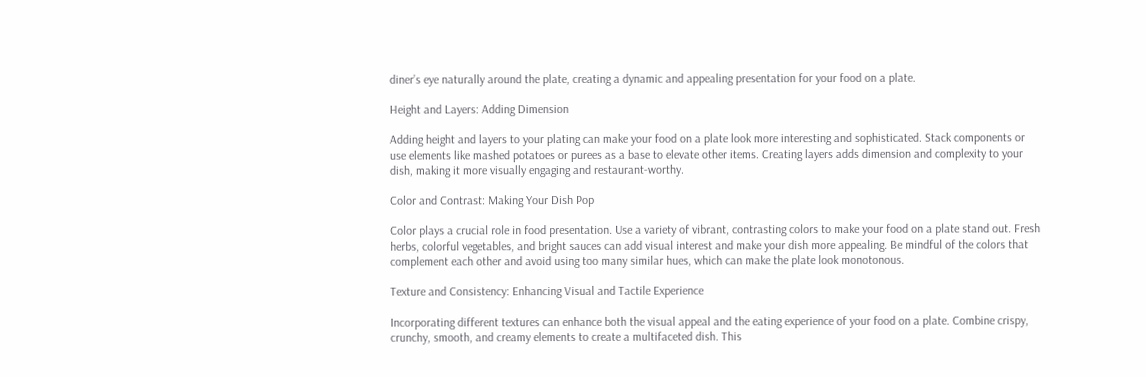diner’s eye naturally around the plate, creating a dynamic and appealing presentation for your food on a plate.

Height and Layers: Adding Dimension

Adding height and layers to your plating can make your food on a plate look more interesting and sophisticated. Stack components or use elements like mashed potatoes or purees as a base to elevate other items. Creating layers adds dimension and complexity to your dish, making it more visually engaging and restaurant-worthy.

Color and Contrast: Making Your Dish Pop

Color plays a crucial role in food presentation. Use a variety of vibrant, contrasting colors to make your food on a plate stand out. Fresh herbs, colorful vegetables, and bright sauces can add visual interest and make your dish more appealing. Be mindful of the colors that complement each other and avoid using too many similar hues, which can make the plate look monotonous.

Texture and Consistency: Enhancing Visual and Tactile Experience

Incorporating different textures can enhance both the visual appeal and the eating experience of your food on a plate. Combine crispy, crunchy, smooth, and creamy elements to create a multifaceted dish. This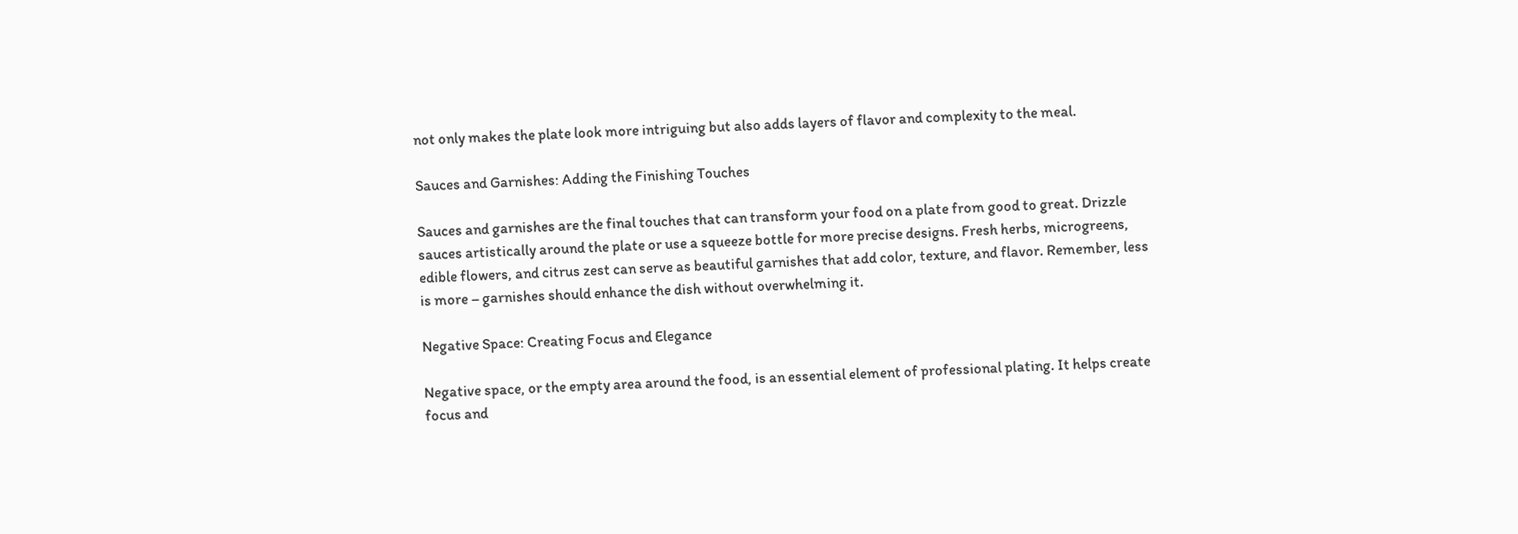not only makes the plate look more intriguing but also adds layers of flavor and complexity to the meal.

Sauces and Garnishes: Adding the Finishing Touches

Sauces and garnishes are the final touches that can transform your food on a plate from good to great. Drizzle sauces artistically around the plate or use a squeeze bottle for more precise designs. Fresh herbs, microgreens, edible flowers, and citrus zest can serve as beautiful garnishes that add color, texture, and flavor. Remember, less is more – garnishes should enhance the dish without overwhelming it.

Negative Space: Creating Focus and Elegance

Negative space, or the empty area around the food, is an essential element of professional plating. It helps create focus and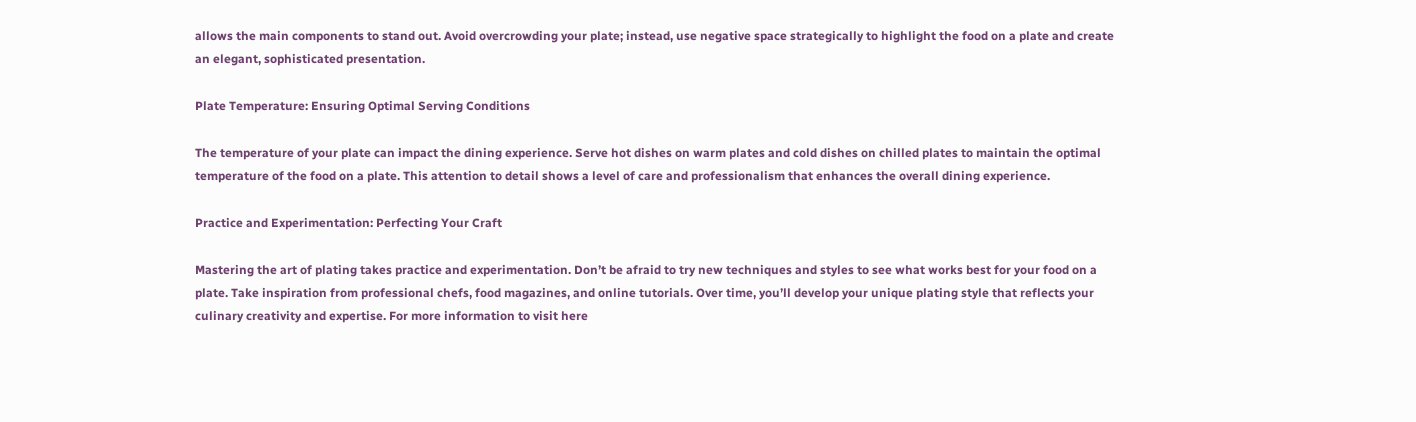allows the main components to stand out. Avoid overcrowding your plate; instead, use negative space strategically to highlight the food on a plate and create an elegant, sophisticated presentation.

Plate Temperature: Ensuring Optimal Serving Conditions

The temperature of your plate can impact the dining experience. Serve hot dishes on warm plates and cold dishes on chilled plates to maintain the optimal temperature of the food on a plate. This attention to detail shows a level of care and professionalism that enhances the overall dining experience.

Practice and Experimentation: Perfecting Your Craft

Mastering the art of plating takes practice and experimentation. Don’t be afraid to try new techniques and styles to see what works best for your food on a plate. Take inspiration from professional chefs, food magazines, and online tutorials. Over time, you’ll develop your unique plating style that reflects your culinary creativity and expertise. For more information to visit here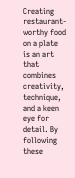Creating restaurant-worthy food on a plate is an art that combines creativity, technique, and a keen eye for detail. By following these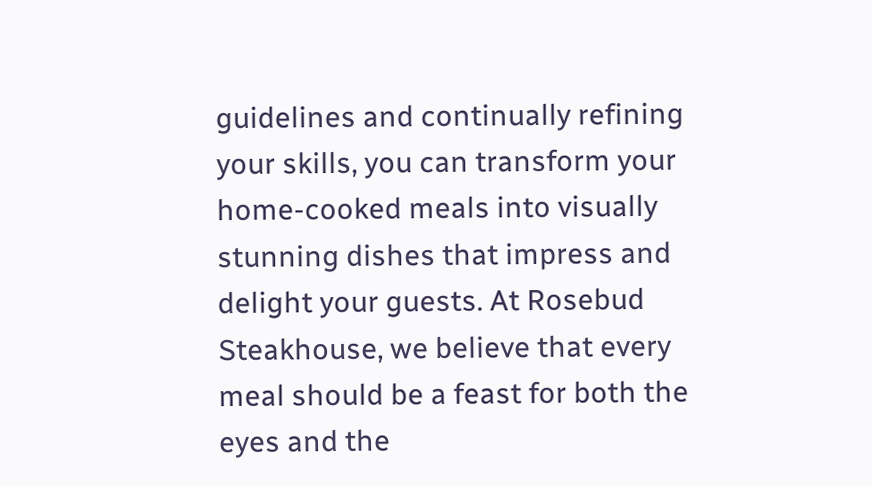guidelines and continually refining your skills, you can transform your home-cooked meals into visually stunning dishes that impress and delight your guests. At Rosebud Steakhouse, we believe that every meal should be a feast for both the eyes and the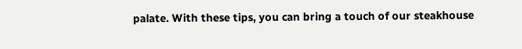palate. With these tips, you can bring a touch of our steakhouse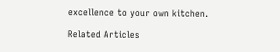excellence to your own kitchen.

Related Articles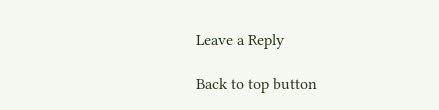Leave a Reply

Back to top button